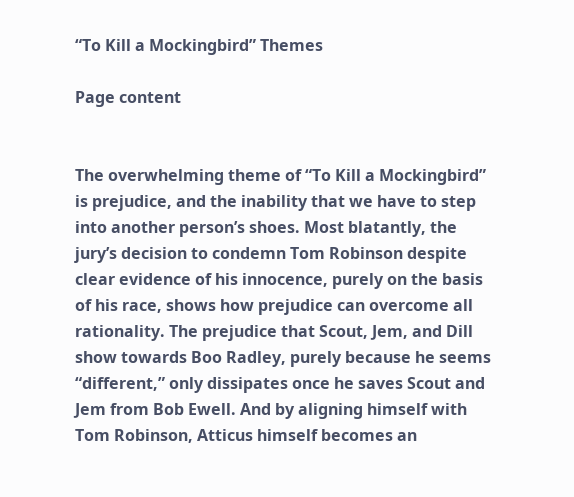“To Kill a Mockingbird” Themes

Page content


The overwhelming theme of “To Kill a Mockingbird” is prejudice, and the inability that we have to step into another person’s shoes. Most blatantly, the jury’s decision to condemn Tom Robinson despite clear evidence of his innocence, purely on the basis of his race, shows how prejudice can overcome all rationality. The prejudice that Scout, Jem, and Dill show towards Boo Radley, purely because he seems “different,” only dissipates once he saves Scout and Jem from Bob Ewell. And by aligning himself with Tom Robinson, Atticus himself becomes an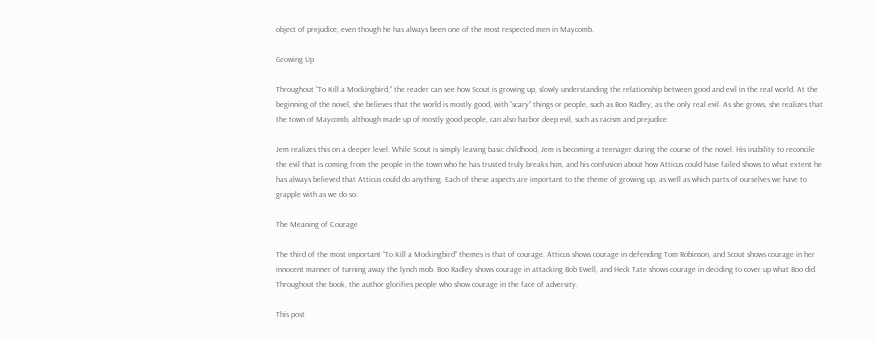object of prejudice, even though he has always been one of the most respected men in Maycomb.

Growing Up

Throughout “To Kill a Mockingbird,” the reader can see how Scout is growing up, slowly understanding the relationship between good and evil in the real world. At the beginning of the novel, she believes that the world is mostly good, with “scary” things or people, such as Boo Radley, as the only real evil. As she grows, she realizes that the town of Maycomb, although made up of mostly good people, can also harbor deep evil, such as racism and prejudice.

Jem realizes this on a deeper level. While Scout is simply leaving basic childhood, Jem is becoming a teenager during the course of the novel. His inability to reconcile the evil that is coming from the people in the town who he has trusted truly breaks him, and his confusion about how Atticus could have failed shows to what extent he has always believed that Atticus could do anything. Each of these aspects are important to the theme of growing up, as well as which parts of ourselves we have to grapple with as we do so.

The Meaning of Courage

The third of the most important “To Kill a Mockingbird” themes is that of courage. Atticus shows courage in defending Tom Robinson, and Scout shows courage in her innocent manner of turning away the lynch mob. Boo Radley shows courage in attacking Bob Ewell, and Heck Tate shows courage in deciding to cover up what Boo did. Throughout the book, the author glorifies people who show courage in the face of adversity.

This post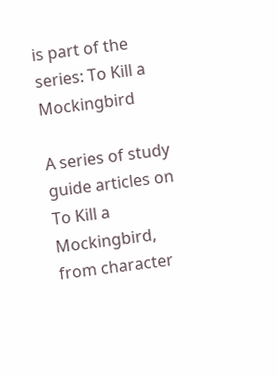is part of the series: To Kill a Mockingbird

A series of study guide articles on To Kill a Mockingbird, from character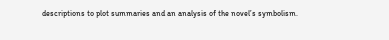descriptions to plot summaries and an analysis of the novel’s symbolism.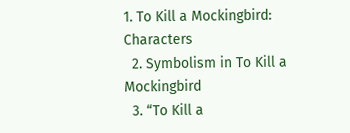1. To Kill a Mockingbird: Characters
  2. Symbolism in To Kill a Mockingbird
  3. “To Kill a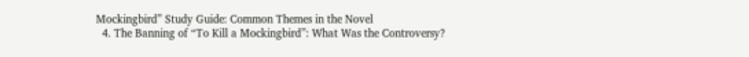Mockingbird” Study Guide: Common Themes in the Novel
  4. The Banning of “To Kill a Mockingbird”: What Was the Controversy?